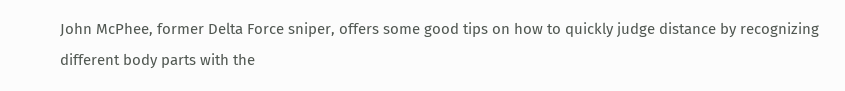John McPhee, former Delta Force sniper, offers some good tips on how to quickly judge distance by recognizing different body parts with the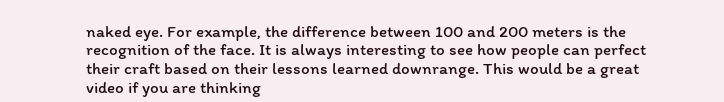naked eye. For example, the difference between 100 and 200 meters is the recognition of the face. It is always interesting to see how people can perfect their craft based on their lessons learned downrange. This would be a great video if you are thinking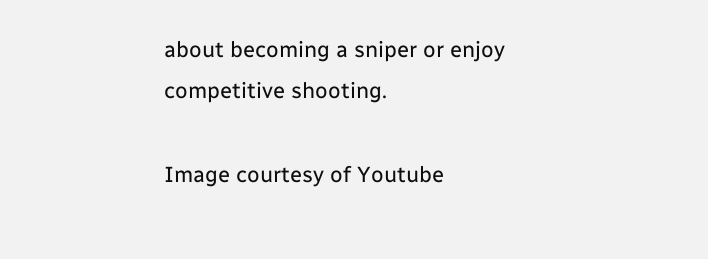about becoming a sniper or enjoy competitive shooting.

Image courtesy of Youtube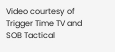Video courtesy of Trigger Time TV and SOB Tactical